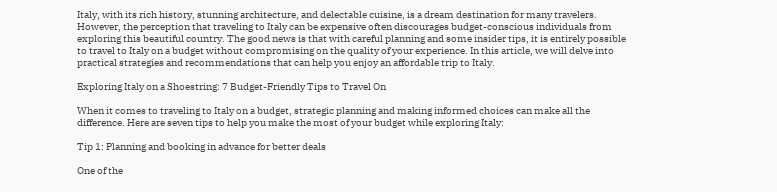Italy, with its rich history, stunning architecture, and delectable cuisine, is a dream destination for many travelers. However, the perception that traveling to Italy can be expensive often discourages budget-conscious individuals from exploring this beautiful country. The good news is that with careful planning and some insider tips, it is entirely possible to travel to Italy on a budget without compromising on the quality of your experience. In this article, we will delve into practical strategies and recommendations that can help you enjoy an affordable trip to Italy.

Exploring Italy on a Shoestring: 7 Budget-Friendly Tips to Travel On

When it comes to traveling to Italy on a budget, strategic planning and making informed choices can make all the difference. Here are seven tips to help you make the most of your budget while exploring Italy:

Tip 1: Planning and booking in advance for better deals

One of the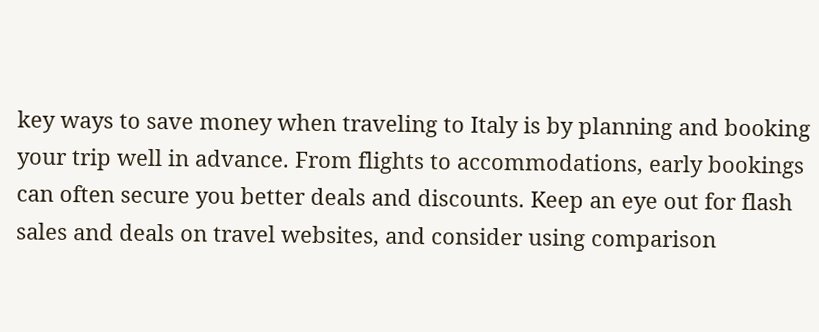key ways to save money when traveling to Italy is by planning and booking your trip well in advance. From flights to accommodations, early bookings can often secure you better deals and discounts. Keep an eye out for flash sales and deals on travel websites, and consider using comparison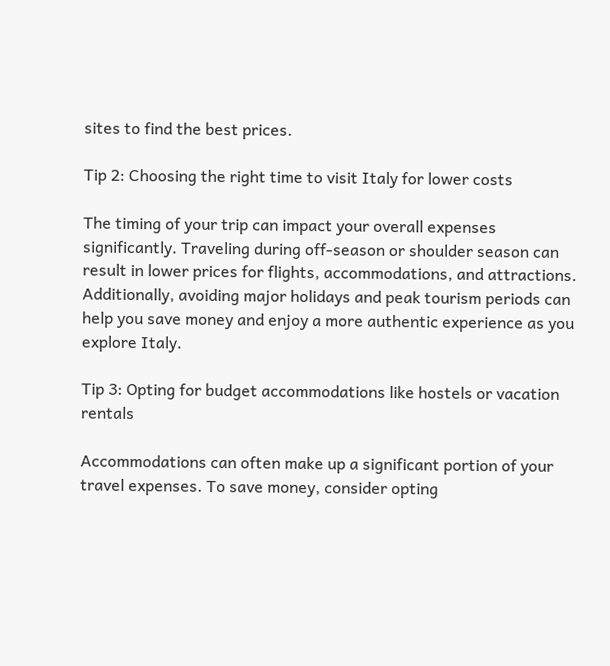sites to find the best prices.

Tip 2: Choosing the right time to visit Italy for lower costs

The timing of your trip can impact your overall expenses significantly. Traveling during off-season or shoulder season can result in lower prices for flights, accommodations, and attractions. Additionally, avoiding major holidays and peak tourism periods can help you save money and enjoy a more authentic experience as you explore Italy.

Tip 3: Opting for budget accommodations like hostels or vacation rentals

Accommodations can often make up a significant portion of your travel expenses. To save money, consider opting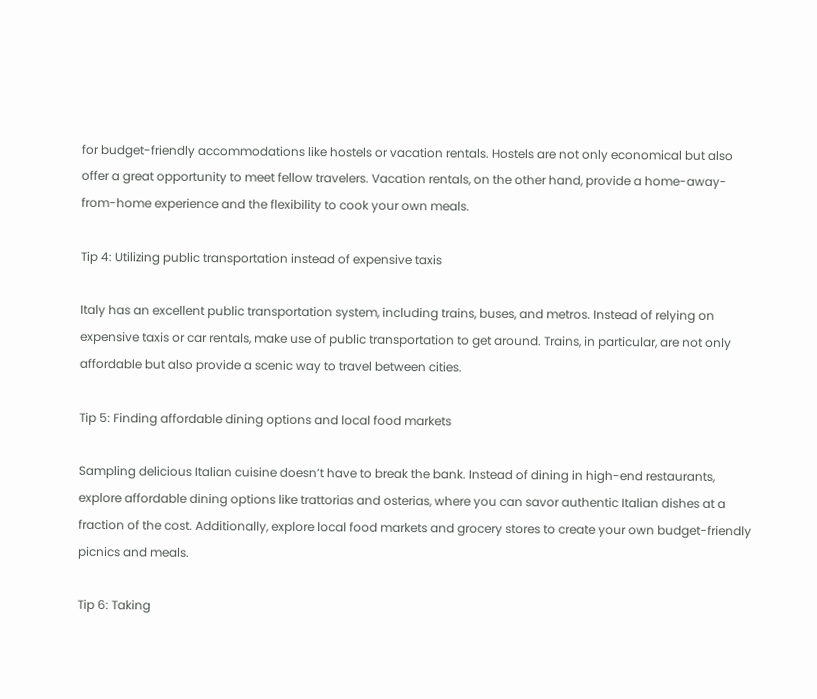for budget-friendly accommodations like hostels or vacation rentals. Hostels are not only economical but also offer a great opportunity to meet fellow travelers. Vacation rentals, on the other hand, provide a home-away-from-home experience and the flexibility to cook your own meals.

Tip 4: Utilizing public transportation instead of expensive taxis

Italy has an excellent public transportation system, including trains, buses, and metros. Instead of relying on expensive taxis or car rentals, make use of public transportation to get around. Trains, in particular, are not only affordable but also provide a scenic way to travel between cities.

Tip 5: Finding affordable dining options and local food markets

Sampling delicious Italian cuisine doesn’t have to break the bank. Instead of dining in high-end restaurants, explore affordable dining options like trattorias and osterias, where you can savor authentic Italian dishes at a fraction of the cost. Additionally, explore local food markets and grocery stores to create your own budget-friendly picnics and meals.

Tip 6: Taking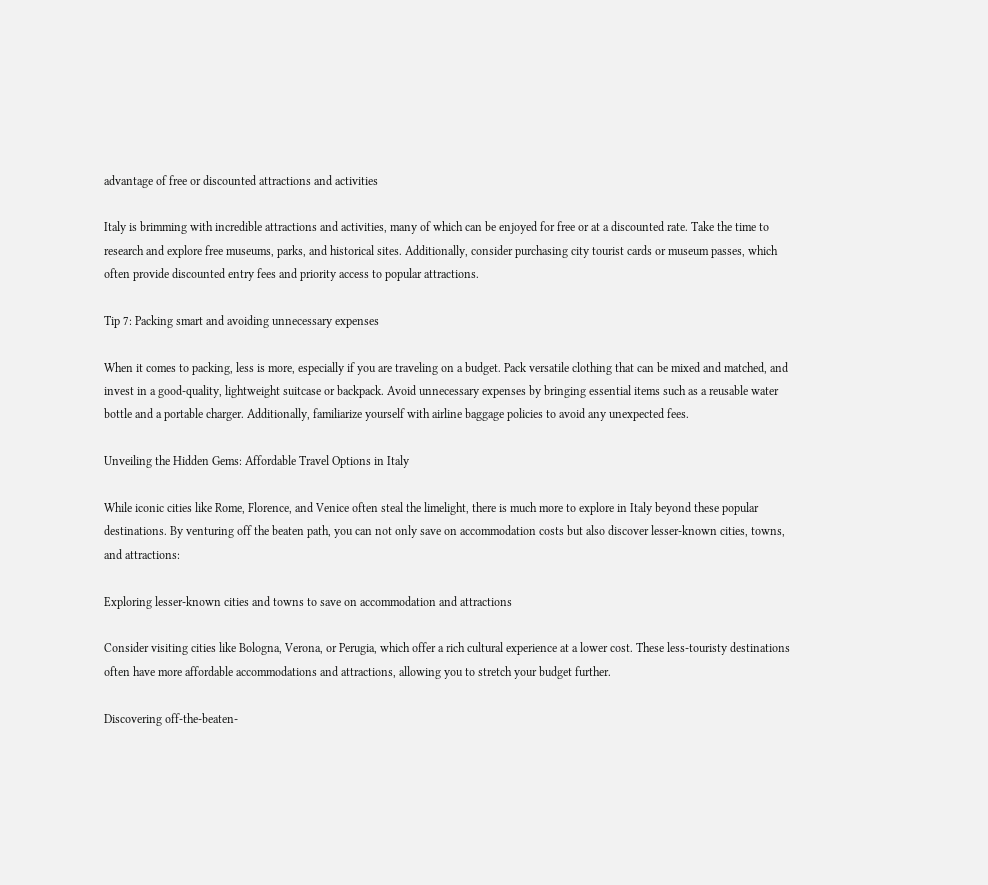advantage of free or discounted attractions and activities

Italy is brimming with incredible attractions and activities, many of which can be enjoyed for free or at a discounted rate. Take the time to research and explore free museums, parks, and historical sites. Additionally, consider purchasing city tourist cards or museum passes, which often provide discounted entry fees and priority access to popular attractions.

Tip 7: Packing smart and avoiding unnecessary expenses

When it comes to packing, less is more, especially if you are traveling on a budget. Pack versatile clothing that can be mixed and matched, and invest in a good-quality, lightweight suitcase or backpack. Avoid unnecessary expenses by bringing essential items such as a reusable water bottle and a portable charger. Additionally, familiarize yourself with airline baggage policies to avoid any unexpected fees.

Unveiling the Hidden Gems: Affordable Travel Options in Italy

While iconic cities like Rome, Florence, and Venice often steal the limelight, there is much more to explore in Italy beyond these popular destinations. By venturing off the beaten path, you can not only save on accommodation costs but also discover lesser-known cities, towns, and attractions:

Exploring lesser-known cities and towns to save on accommodation and attractions

Consider visiting cities like Bologna, Verona, or Perugia, which offer a rich cultural experience at a lower cost. These less-touristy destinations often have more affordable accommodations and attractions, allowing you to stretch your budget further.

Discovering off-the-beaten-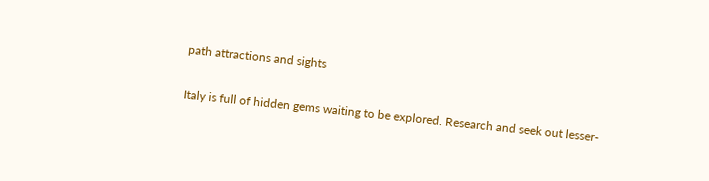path attractions and sights

Italy is full of hidden gems waiting to be explored. Research and seek out lesser-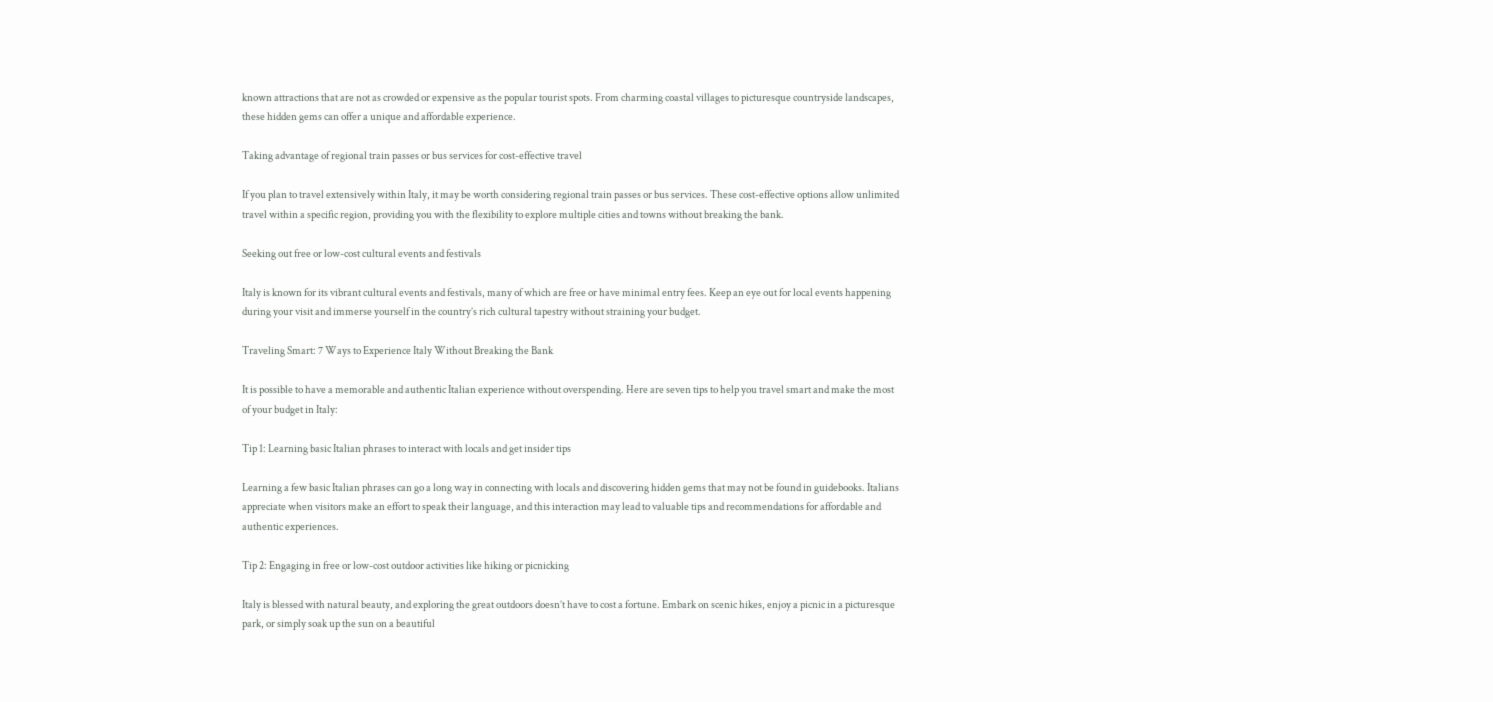known attractions that are not as crowded or expensive as the popular tourist spots. From charming coastal villages to picturesque countryside landscapes, these hidden gems can offer a unique and affordable experience.

Taking advantage of regional train passes or bus services for cost-effective travel

If you plan to travel extensively within Italy, it may be worth considering regional train passes or bus services. These cost-effective options allow unlimited travel within a specific region, providing you with the flexibility to explore multiple cities and towns without breaking the bank.

Seeking out free or low-cost cultural events and festivals

Italy is known for its vibrant cultural events and festivals, many of which are free or have minimal entry fees. Keep an eye out for local events happening during your visit and immerse yourself in the country’s rich cultural tapestry without straining your budget.

Traveling Smart: 7 Ways to Experience Italy Without Breaking the Bank

It is possible to have a memorable and authentic Italian experience without overspending. Here are seven tips to help you travel smart and make the most of your budget in Italy:

Tip 1: Learning basic Italian phrases to interact with locals and get insider tips

Learning a few basic Italian phrases can go a long way in connecting with locals and discovering hidden gems that may not be found in guidebooks. Italians appreciate when visitors make an effort to speak their language, and this interaction may lead to valuable tips and recommendations for affordable and authentic experiences.

Tip 2: Engaging in free or low-cost outdoor activities like hiking or picnicking

Italy is blessed with natural beauty, and exploring the great outdoors doesn’t have to cost a fortune. Embark on scenic hikes, enjoy a picnic in a picturesque park, or simply soak up the sun on a beautiful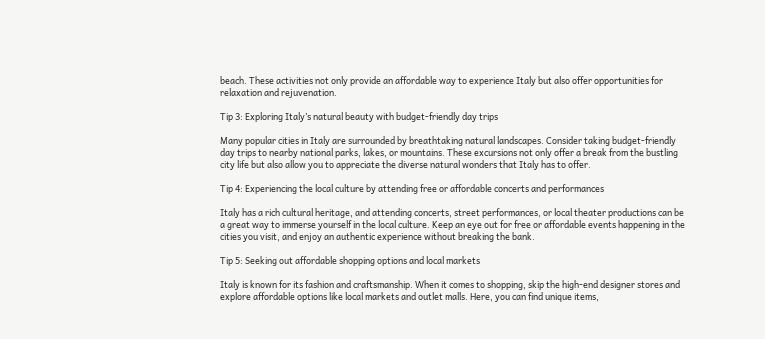beach. These activities not only provide an affordable way to experience Italy but also offer opportunities for relaxation and rejuvenation.

Tip 3: Exploring Italy’s natural beauty with budget-friendly day trips

Many popular cities in Italy are surrounded by breathtaking natural landscapes. Consider taking budget-friendly day trips to nearby national parks, lakes, or mountains. These excursions not only offer a break from the bustling city life but also allow you to appreciate the diverse natural wonders that Italy has to offer.

Tip 4: Experiencing the local culture by attending free or affordable concerts and performances

Italy has a rich cultural heritage, and attending concerts, street performances, or local theater productions can be a great way to immerse yourself in the local culture. Keep an eye out for free or affordable events happening in the cities you visit, and enjoy an authentic experience without breaking the bank.

Tip 5: Seeking out affordable shopping options and local markets

Italy is known for its fashion and craftsmanship. When it comes to shopping, skip the high-end designer stores and explore affordable options like local markets and outlet malls. Here, you can find unique items,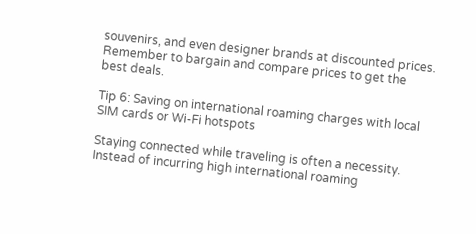souvenirs, and even designer brands at discounted prices. Remember to bargain and compare prices to get the best deals.

Tip 6: Saving on international roaming charges with local SIM cards or Wi-Fi hotspots

Staying connected while traveling is often a necessity. Instead of incurring high international roaming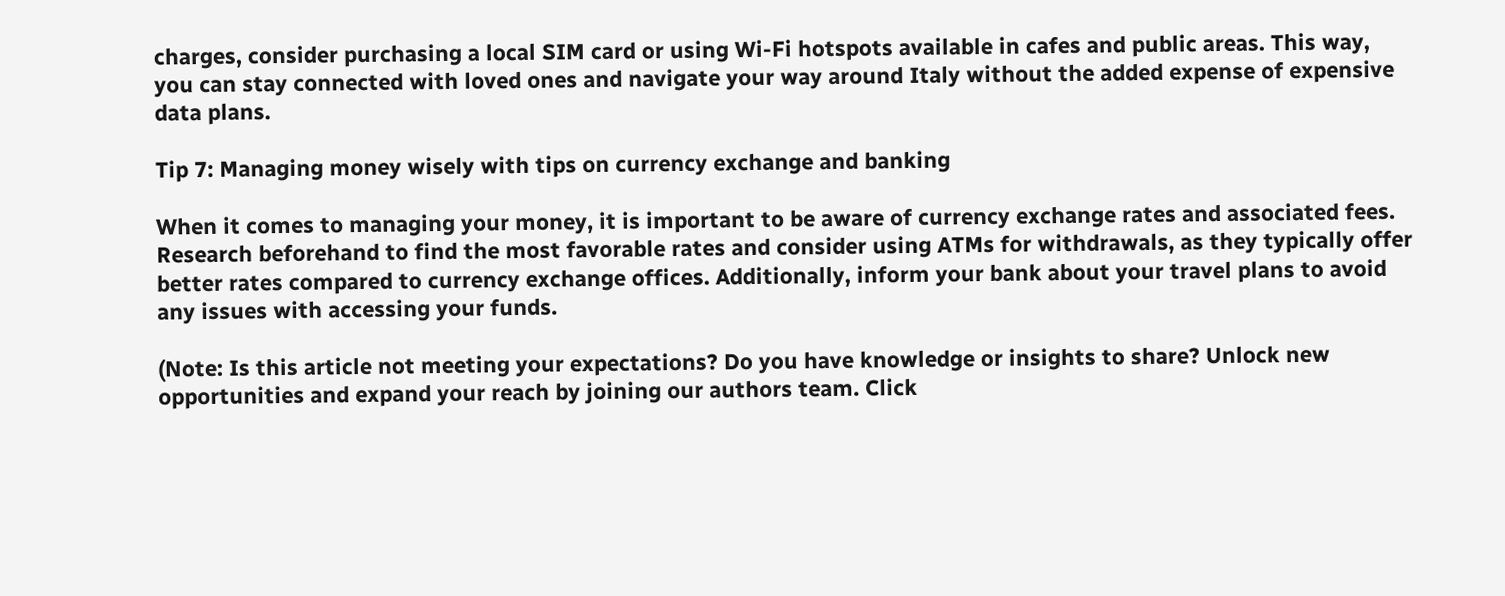charges, consider purchasing a local SIM card or using Wi-Fi hotspots available in cafes and public areas. This way, you can stay connected with loved ones and navigate your way around Italy without the added expense of expensive data plans.

Tip 7: Managing money wisely with tips on currency exchange and banking

When it comes to managing your money, it is important to be aware of currency exchange rates and associated fees. Research beforehand to find the most favorable rates and consider using ATMs for withdrawals, as they typically offer better rates compared to currency exchange offices. Additionally, inform your bank about your travel plans to avoid any issues with accessing your funds.

(Note: Is this article not meeting your expectations? Do you have knowledge or insights to share? Unlock new opportunities and expand your reach by joining our authors team. Click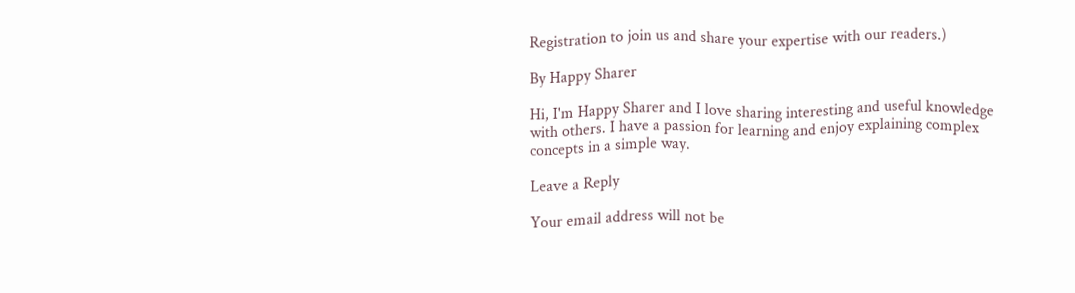Registration to join us and share your expertise with our readers.)

By Happy Sharer

Hi, I'm Happy Sharer and I love sharing interesting and useful knowledge with others. I have a passion for learning and enjoy explaining complex concepts in a simple way.

Leave a Reply

Your email address will not be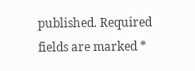published. Required fields are marked *